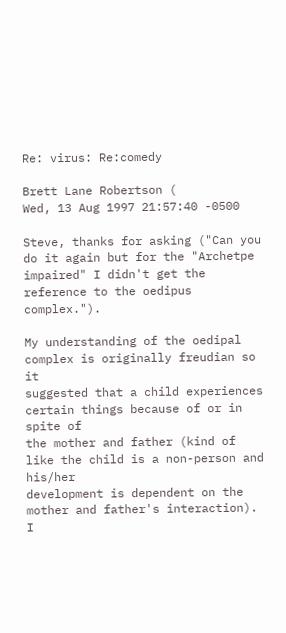Re: virus: Re:comedy

Brett Lane Robertson (
Wed, 13 Aug 1997 21:57:40 -0500

Steve, thanks for asking ("Can you do it again but for the "Archetpe
impaired" I didn't get the reference to the oedipus complex.").

My understanding of the oedipal complex is originally freudian so it
suggested that a child experiences certain things because of or in spite of
the mother and father (kind of like the child is a non-person and his/her
development is dependent on the mother and father's interaction). I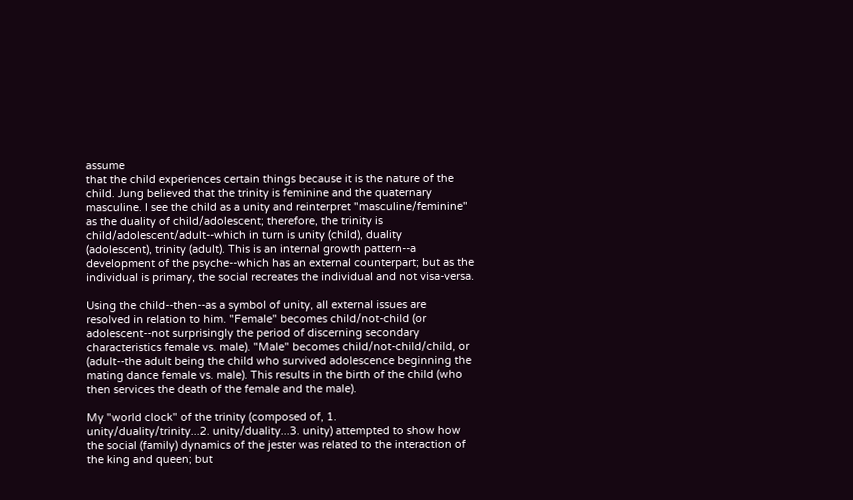assume
that the child experiences certain things because it is the nature of the
child. Jung believed that the trinity is feminine and the quaternary
masculine. I see the child as a unity and reinterpret "masculine/feminine"
as the duality of child/adolescent; therefore, the trinity is
child/adolescent/adult--which in turn is unity (child), duality
(adolescent), trinity (adult). This is an internal growth pattern--a
development of the psyche--which has an external counterpart; but as the
individual is primary, the social recreates the individual and not visa-versa.

Using the child--then--as a symbol of unity, all external issues are
resolved in relation to him. "Female" becomes child/not-child (or
adolescent--not surprisingly the period of discerning secondary
characteristics female vs. male). "Male" becomes child/not-child/child, or
(adult--the adult being the child who survived adolescence beginning the
mating dance female vs. male). This results in the birth of the child (who
then services the death of the female and the male).

My "world clock" of the trinity (composed of, 1.
unity/duality/trinity...2. unity/duality...3. unity) attempted to show how
the social (family) dynamics of the jester was related to the interaction of
the king and queen; but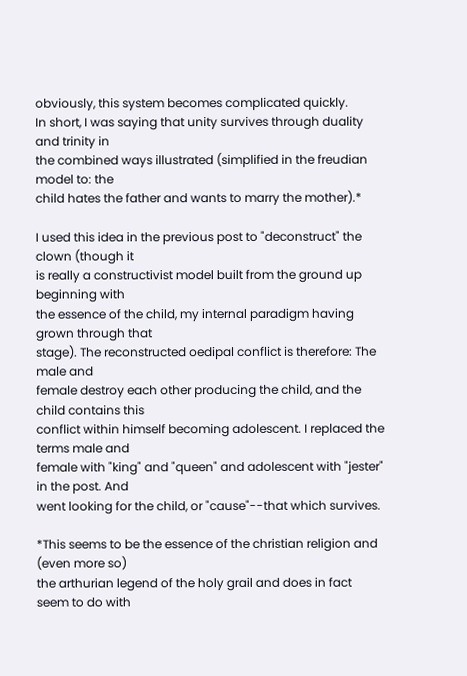obviously, this system becomes complicated quickly.
In short, I was saying that unity survives through duality and trinity in
the combined ways illustrated (simplified in the freudian model to: the
child hates the father and wants to marry the mother).*

I used this idea in the previous post to "deconstruct" the clown (though it
is really a constructivist model built from the ground up beginning with
the essence of the child, my internal paradigm having grown through that
stage). The reconstructed oedipal conflict is therefore: The male and
female destroy each other producing the child, and the child contains this
conflict within himself becoming adolescent. I replaced the terms male and
female with "king" and "queen" and adolescent with "jester" in the post. And
went looking for the child, or "cause"--that which survives.

*This seems to be the essence of the christian religion and (even more so)
the arthurian legend of the holy grail and does in fact seem to do with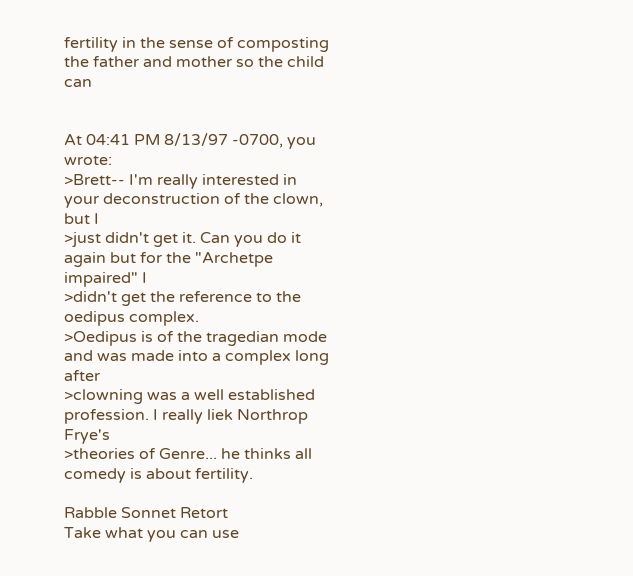fertility in the sense of composting the father and mother so the child can


At 04:41 PM 8/13/97 -0700, you wrote:
>Brett-- I'm really interested in your deconstruction of the clown, but I
>just didn't get it. Can you do it again but for the "Archetpe impaired" I
>didn't get the reference to the oedipus complex.
>Oedipus is of the tragedian mode and was made into a complex long after
>clowning was a well established profession. I really liek Northrop Frye's
>theories of Genre... he thinks all comedy is about fertility.

Rabble Sonnet Retort
Take what you can use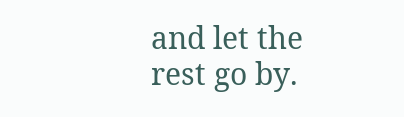and let the rest go by.